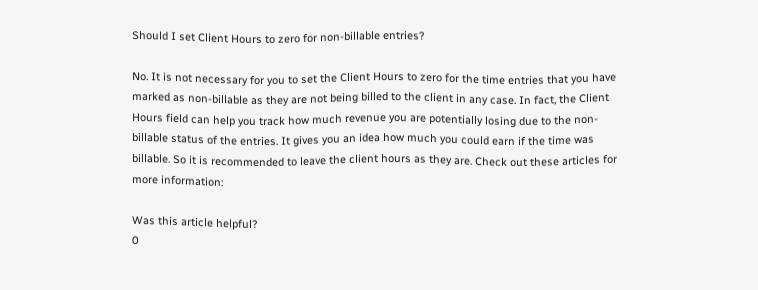Should I set Client Hours to zero for non-billable entries?

No. It is not necessary for you to set the Client Hours to zero for the time entries that you have marked as non-billable as they are not being billed to the client in any case. In fact, the Client Hours field can help you track how much revenue you are potentially losing due to the non-billable status of the entries. It gives you an idea how much you could earn if the time was billable. So it is recommended to leave the client hours as they are. Check out these articles for more information:

Was this article helpful?
0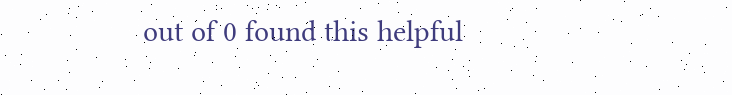out of 0 found this helpful